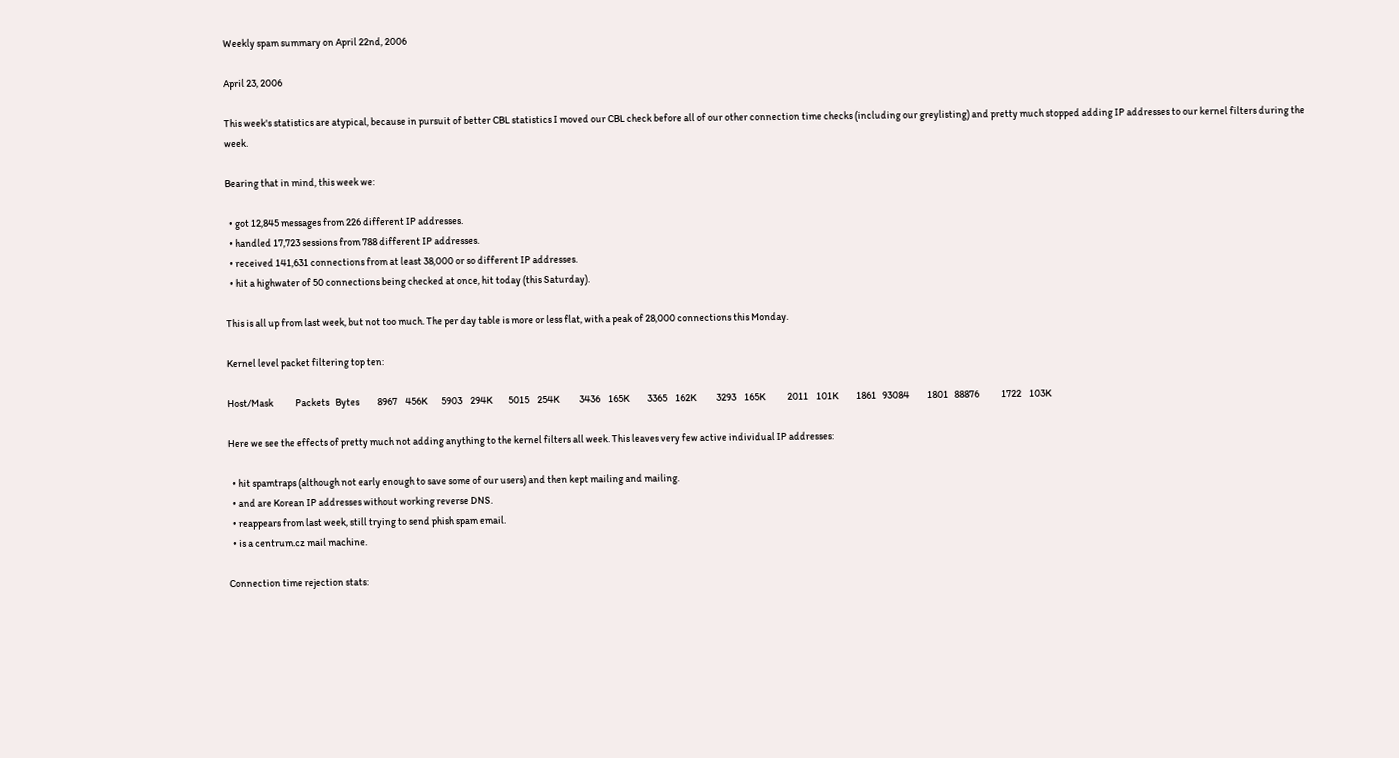Weekly spam summary on April 22nd, 2006

April 23, 2006

This week's statistics are atypical, because in pursuit of better CBL statistics I moved our CBL check before all of our other connection time checks (including our greylisting) and pretty much stopped adding IP addresses to our kernel filters during the week.

Bearing that in mind, this week we:

  • got 12,845 messages from 226 different IP addresses.
  • handled 17,723 sessions from 788 different IP addresses.
  • received 141,631 connections from at least 38,000 or so different IP addresses.
  • hit a highwater of 50 connections being checked at once, hit today (this Saturday).

This is all up from last week, but not too much. The per day table is more or less flat, with a peak of 28,000 connections this Monday.

Kernel level packet filtering top ten:

Host/Mask           Packets   Bytes         8967    456K       5903    294K        5015    254K          3436    165K         3365    162K          3293    165K           2011    101K         1861   93084         1801   88876           1722    103K

Here we see the effects of pretty much not adding anything to the kernel filters all week. This leaves very few active individual IP addresses:

  • hit spamtraps (although not early enough to save some of our users) and then kept mailing and mailing.
  • and are Korean IP addresses without working reverse DNS.
  • reappears from last week, still trying to send phish spam email.
  • is a centrum.cz mail machine.

Connection time rejection stats: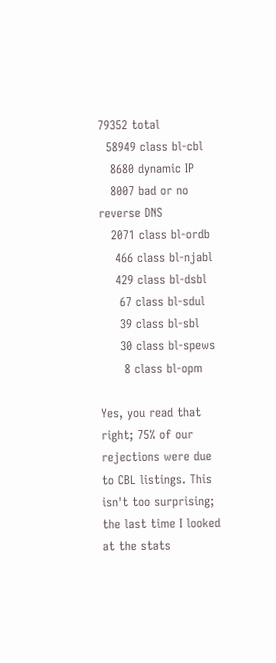79352 total
  58949 class bl-cbl
   8680 dynamic IP
   8007 bad or no reverse DNS
   2071 class bl-ordb
    466 class bl-njabl
    429 class bl-dsbl
     67 class bl-sdul
     39 class bl-sbl
     30 class bl-spews
      8 class bl-opm

Yes, you read that right; 75% of our rejections were due to CBL listings. This isn't too surprising; the last time I looked at the stats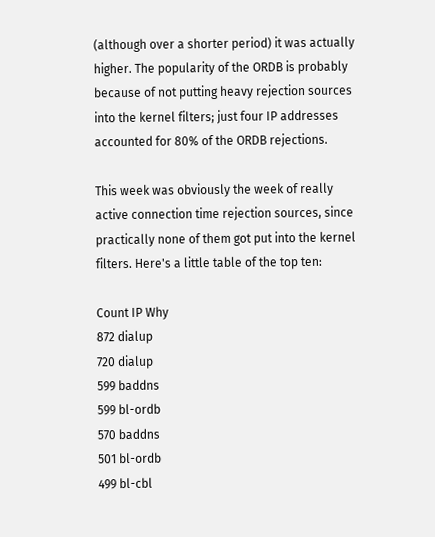(although over a shorter period) it was actually higher. The popularity of the ORDB is probably because of not putting heavy rejection sources into the kernel filters; just four IP addresses accounted for 80% of the ORDB rejections.

This week was obviously the week of really active connection time rejection sources, since practically none of them got put into the kernel filters. Here's a little table of the top ten:

Count IP Why
872 dialup
720 dialup
599 baddns
599 bl-ordb
570 baddns
501 bl-ordb
499 bl-cbl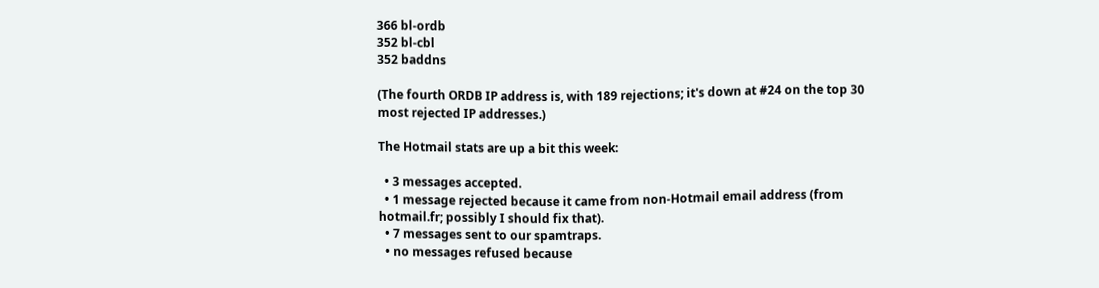366 bl-ordb
352 bl-cbl
352 baddns

(The fourth ORDB IP address is, with 189 rejections; it's down at #24 on the top 30 most rejected IP addresses.)

The Hotmail stats are up a bit this week:

  • 3 messages accepted.
  • 1 message rejected because it came from non-Hotmail email address (from hotmail.fr; possibly I should fix that).
  • 7 messages sent to our spamtraps.
  • no messages refused because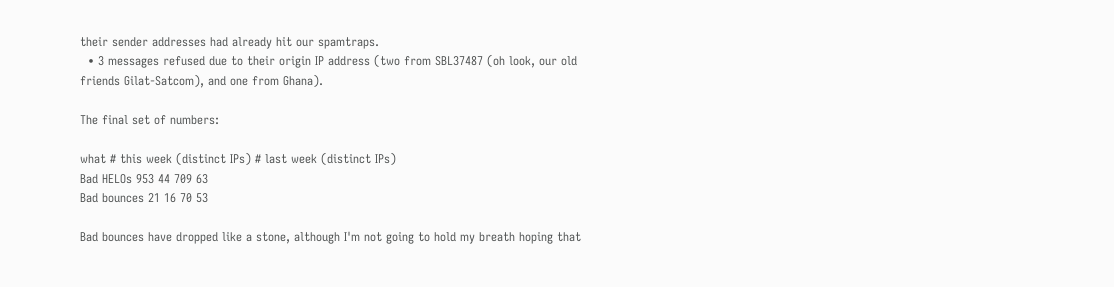their sender addresses had already hit our spamtraps.
  • 3 messages refused due to their origin IP address (two from SBL37487 (oh look, our old friends Gilat-Satcom), and one from Ghana).

The final set of numbers:

what # this week (distinct IPs) # last week (distinct IPs)
Bad HELOs 953 44 709 63
Bad bounces 21 16 70 53

Bad bounces have dropped like a stone, although I'm not going to hold my breath hoping that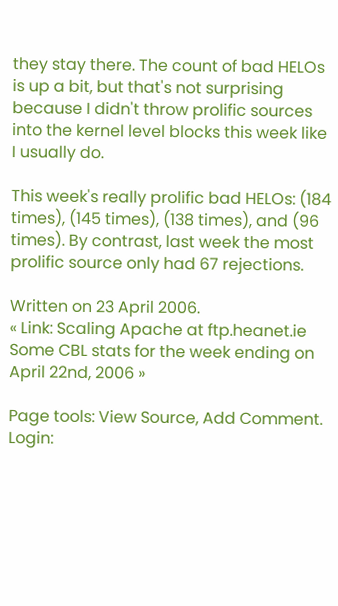they stay there. The count of bad HELOs is up a bit, but that's not surprising because I didn't throw prolific sources into the kernel level blocks this week like I usually do.

This week's really prolific bad HELOs: (184 times), (145 times), (138 times), and (96 times). By contrast, last week the most prolific source only had 67 rejections.

Written on 23 April 2006.
« Link: Scaling Apache at ftp.heanet.ie
Some CBL stats for the week ending on April 22nd, 2006 »

Page tools: View Source, Add Comment.
Login: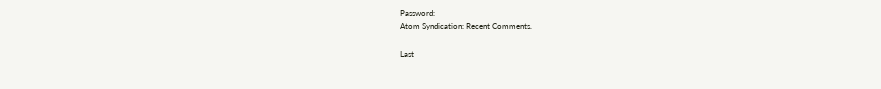Password:
Atom Syndication: Recent Comments.

Last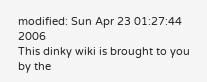modified: Sun Apr 23 01:27:44 2006
This dinky wiki is brought to you by the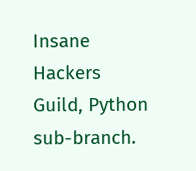Insane Hackers Guild, Python sub-branch.